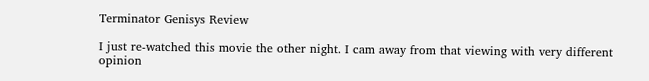Terminator Genisys Review

I just re-watched this movie the other night. I cam away from that viewing with very different opinion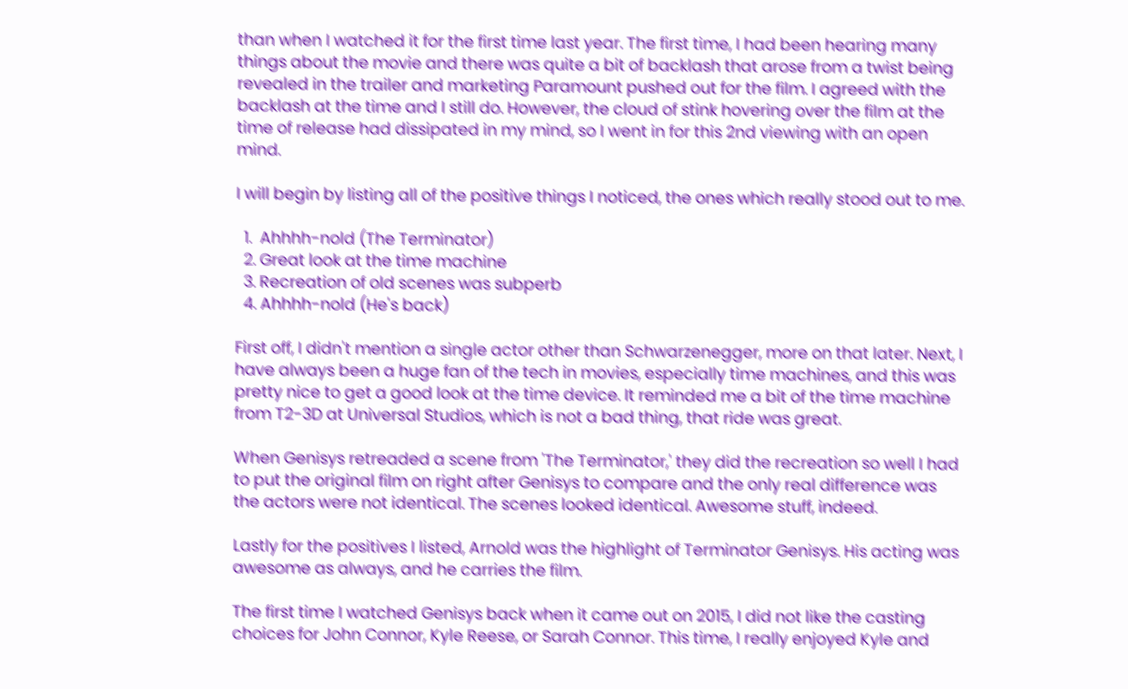than when I watched it for the first time last year. The first time, I had been hearing many things about the movie and there was quite a bit of backlash that arose from a twist being revealed in the trailer and marketing Paramount pushed out for the film. I agreed with the backlash at the time and I still do. However, the cloud of stink hovering over the film at the time of release had dissipated in my mind, so I went in for this 2nd viewing with an open mind.

I will begin by listing all of the positive things I noticed, the ones which really stood out to me.

  1.  Ahhhh-nold (The Terminator)
  2. Great look at the time machine
  3. Recreation of old scenes was subperb
  4. Ahhhh-nold (He's back)

First off, I didn't mention a single actor other than Schwarzenegger, more on that later. Next, I have always been a huge fan of the tech in movies, especially time machines, and this was pretty nice to get a good look at the time device. It reminded me a bit of the time machine from T2-3D at Universal Studios, which is not a bad thing, that ride was great.

When Genisys retreaded a scene from 'The Terminator,' they did the recreation so well I had to put the original film on right after Genisys to compare and the only real difference was the actors were not identical. The scenes looked identical. Awesome stuff, indeed.

Lastly for the positives I listed, Arnold was the highlight of Terminator Genisys. His acting was awesome as always, and he carries the film.

The first time I watched Genisys back when it came out on 2015, I did not like the casting choices for John Connor, Kyle Reese, or Sarah Connor. This time, I really enjoyed Kyle and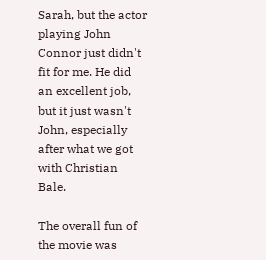Sarah, but the actor playing John Connor just didn't fit for me. He did an excellent job, but it just wasn't John, especially after what we got with Christian Bale.

The overall fun of the movie was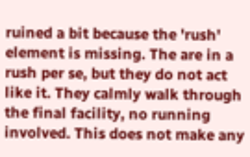ruined a bit because the 'rush' element is missing. The are in a rush per se, but they do not act like it. They calmly walk through the final facility, no running involved. This does not make any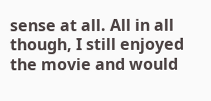sense at all. All in all though, I still enjoyed the movie and would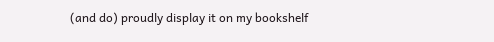(and do) proudly display it on my bookshelf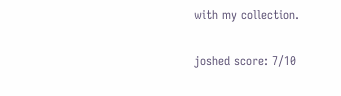with my collection.

joshed score: 7/10